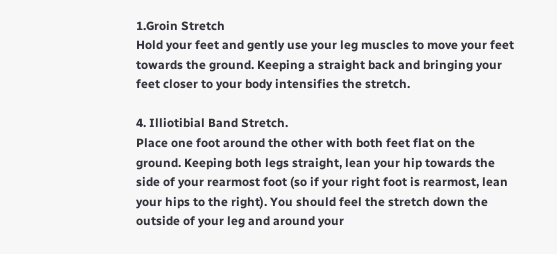1.Groin Stretch
Hold your feet and gently use your leg muscles to move your feet towards the ground. Keeping a straight back and bringing your feet closer to your body intensifies the stretch.

4. Illiotibial Band Stretch.
Place one foot around the other with both feet flat on the ground. Keeping both legs straight, lean your hip towards the side of your rearmost foot (so if your right foot is rearmost, lean your hips to the right). You should feel the stretch down the outside of your leg and around your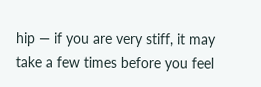hip — if you are very stiff, it may take a few times before you feel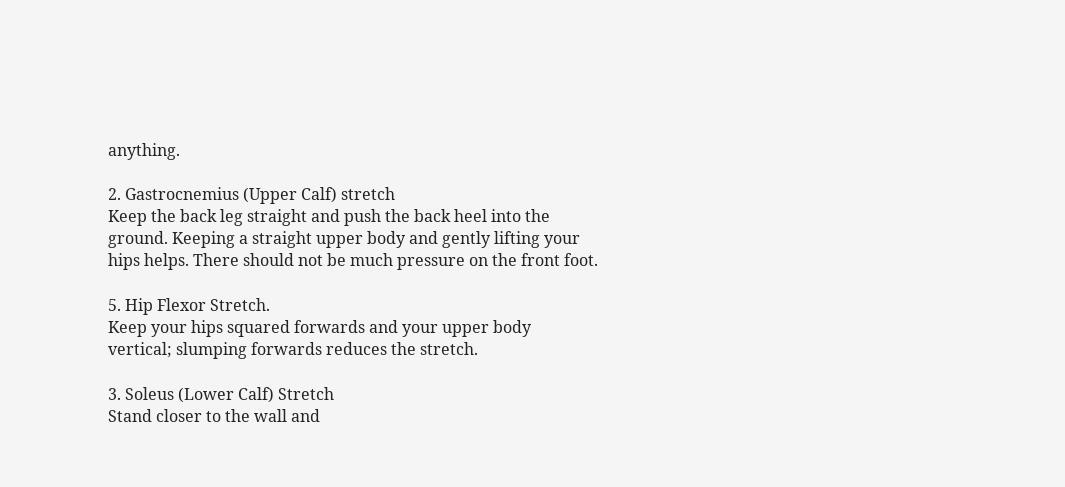anything.

2. Gastrocnemius (Upper Calf) stretch
Keep the back leg straight and push the back heel into the ground. Keeping a straight upper body and gently lifting your hips helps. There should not be much pressure on the front foot.

5. Hip Flexor Stretch.
Keep your hips squared forwards and your upper body vertical; slumping forwards reduces the stretch.

3. Soleus (Lower Calf) Stretch
Stand closer to the wall and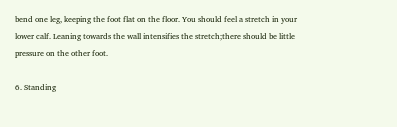bend one leg, keeping the foot flat on the floor. You should feel a stretch in your lower calf. Leaning towards the wall intensifies the stretch;there should be little pressure on the other foot.

6. Standing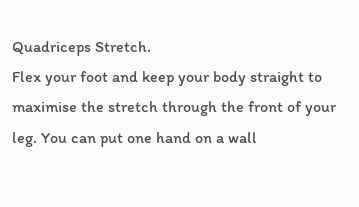Quadriceps Stretch.
Flex your foot and keep your body straight to maximise the stretch through the front of your leg. You can put one hand on a wall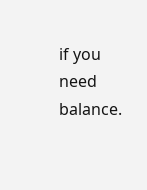if you need balance.